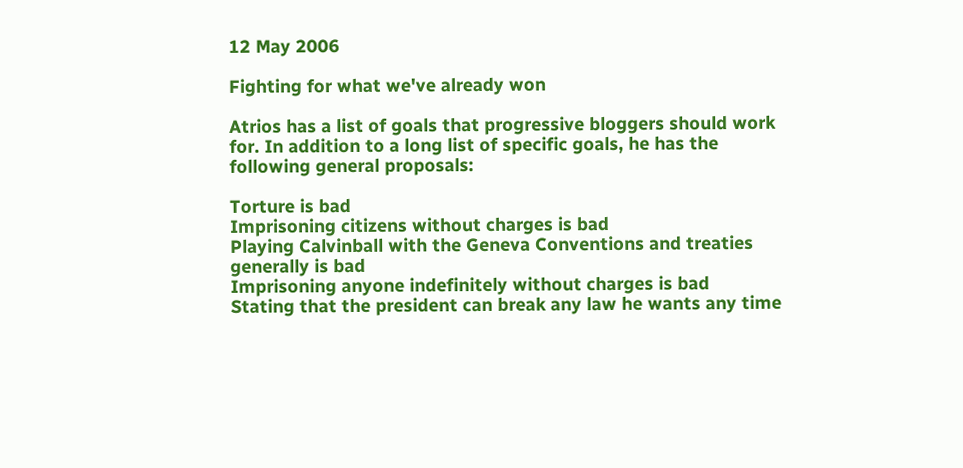12 May 2006

Fighting for what we've already won

Atrios has a list of goals that progressive bloggers should work for. In addition to a long list of specific goals, he has the following general proposals:

Torture is bad
Imprisoning citizens without charges is bad
Playing Calvinball with the Geneva Conventions and treaties generally is bad
Imprisoning anyone indefinitely without charges is bad
Stating that the president can break any law he wants any time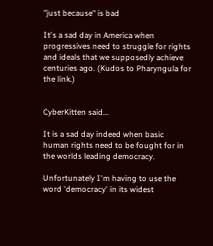"just because" is bad

It's a sad day in America when progressives need to struggle for rights and ideals that we supposedly achieve centuries ago. (Kudos to Pharyngula for the link.)


CyberKitten said...

It is a sad day indeed when basic human rights need to be fought for in the worlds leading democracy.

Unfortunately I'm having to use the word 'democracy' in its widest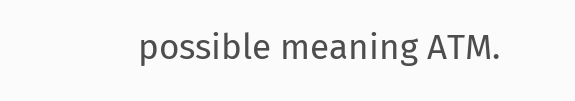possible meaning ATM.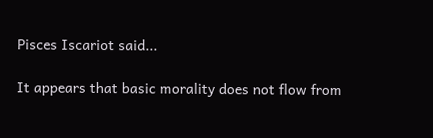Pisces Iscariot said...

It appears that basic morality does not flow from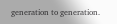generation to generation.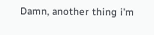Damn, another thing i'm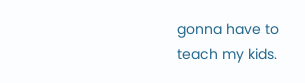gonna have to teach my kids.